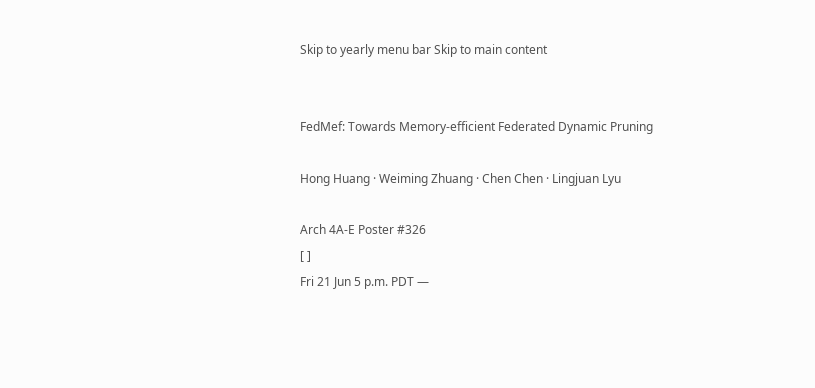Skip to yearly menu bar Skip to main content


FedMef: Towards Memory-efficient Federated Dynamic Pruning

Hong Huang · Weiming Zhuang · Chen Chen · Lingjuan Lyu

Arch 4A-E Poster #326
[ ]
Fri 21 Jun 5 p.m. PDT —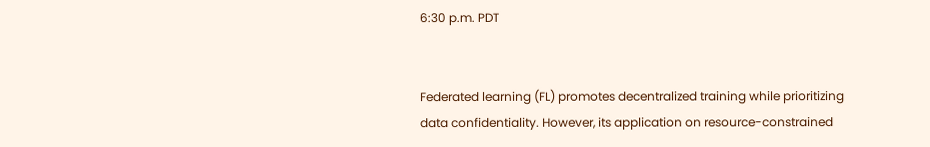6:30 p.m. PDT


Federated learning (FL) promotes decentralized training while prioritizing data confidentiality. However, its application on resource-constrained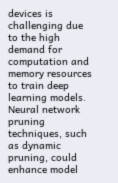devices is challenging due to the high demand for computation and memory resources to train deep learning models. Neural network pruning techniques, such as dynamic pruning, could enhance model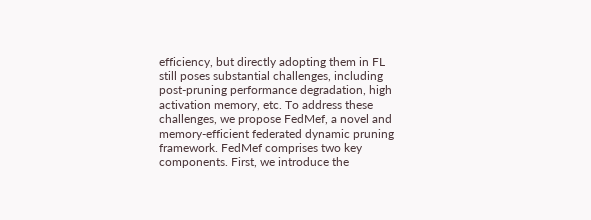efficiency, but directly adopting them in FL still poses substantial challenges, including post-pruning performance degradation, high activation memory, etc. To address these challenges, we propose FedMef, a novel and memory-efficient federated dynamic pruning framework. FedMef comprises two key components. First, we introduce the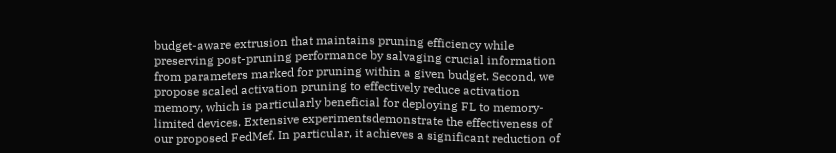budget-aware extrusion that maintains pruning efficiency while preserving post-pruning performance by salvaging crucial information from parameters marked for pruning within a given budget. Second, we propose scaled activation pruning to effectively reduce activation memory, which is particularly beneficial for deploying FL to memory-limited devices. Extensive experimentsdemonstrate the effectiveness of our proposed FedMef. In particular, it achieves a significant reduction of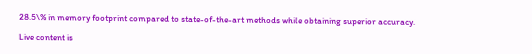28.5\% in memory footprint compared to state-of-the-art methods while obtaining superior accuracy.

Live content is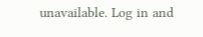unavailable. Log in and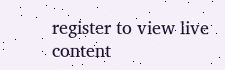register to view live content